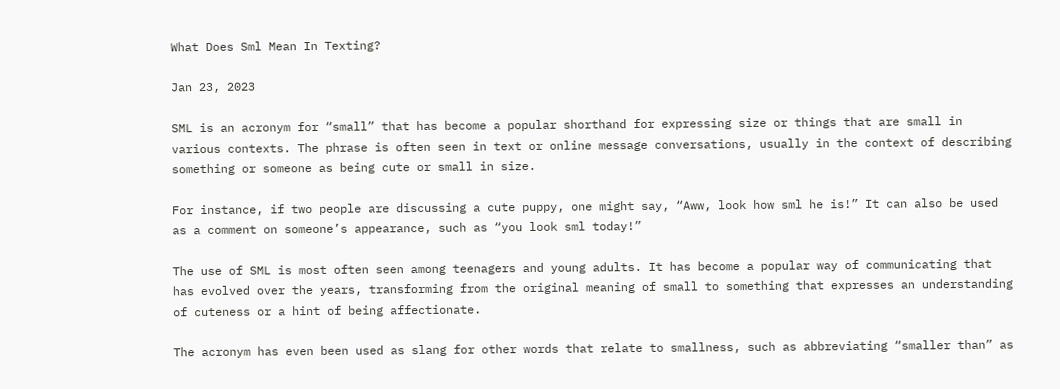What Does Sml Mean In Texting?

Jan 23, 2023

SML is an acronym for “small” that has become a popular shorthand for expressing size or things that are small in various contexts. The phrase is often seen in text or online message conversations, usually in the context of describing something or someone as being cute or small in size.

For instance, if two people are discussing a cute puppy, one might say, “Aww, look how sml he is!” It can also be used as a comment on someone’s appearance, such as “you look sml today!”

The use of SML is most often seen among teenagers and young adults. It has become a popular way of communicating that has evolved over the years, transforming from the original meaning of small to something that expresses an understanding of cuteness or a hint of being affectionate.

The acronym has even been used as slang for other words that relate to smallness, such as abbreviating “smaller than” as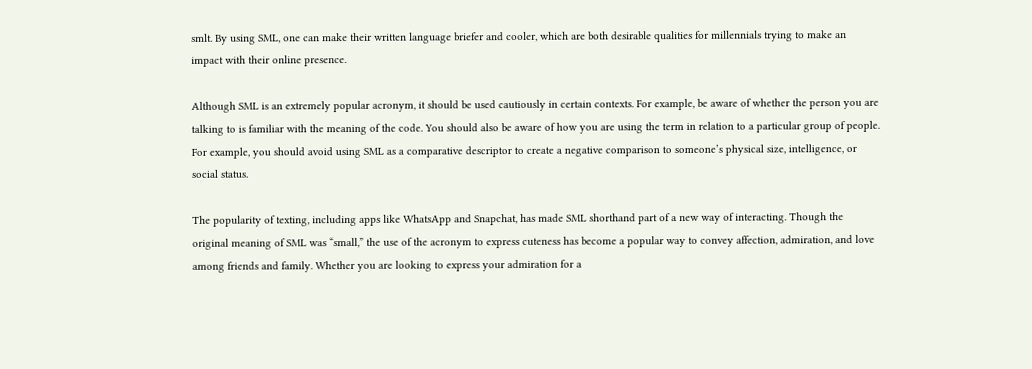smlt. By using SML, one can make their written language briefer and cooler, which are both desirable qualities for millennials trying to make an impact with their online presence.

Although SML is an extremely popular acronym, it should be used cautiously in certain contexts. For example, be aware of whether the person you are talking to is familiar with the meaning of the code. You should also be aware of how you are using the term in relation to a particular group of people. For example, you should avoid using SML as a comparative descriptor to create a negative comparison to someone’s physical size, intelligence, or social status.

The popularity of texting, including apps like WhatsApp and Snapchat, has made SML shorthand part of a new way of interacting. Though the original meaning of SML was “small,” the use of the acronym to express cuteness has become a popular way to convey affection, admiration, and love among friends and family. Whether you are looking to express your admiration for a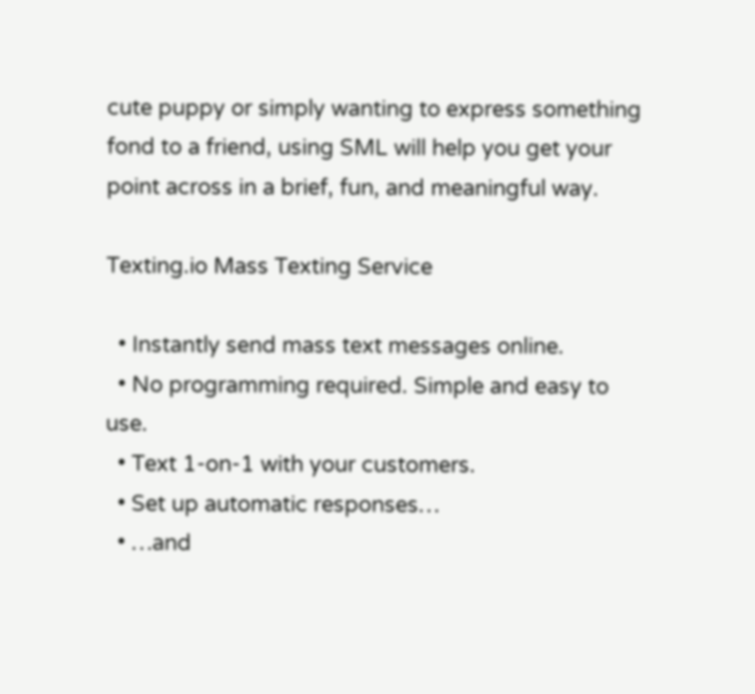cute puppy or simply wanting to express something fond to a friend, using SML will help you get your point across in a brief, fun, and meaningful way.

Texting.io Mass Texting Service

  • Instantly send mass text messages online.
  • No programming required. Simple and easy to use.
  • Text 1-on-1 with your customers.
  • Set up automatic responses…
  • …and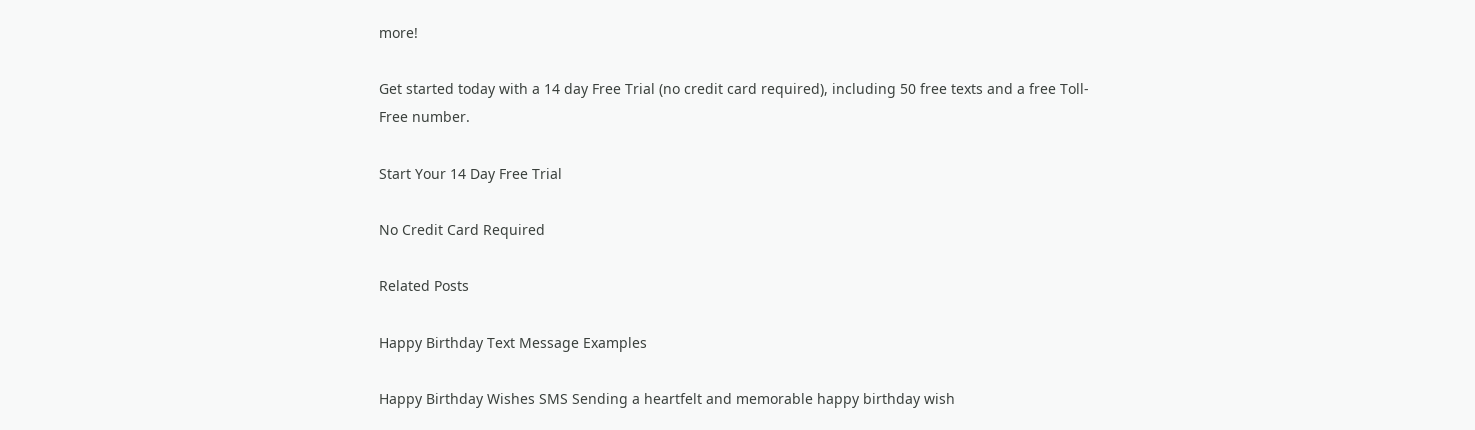more!

Get started today with a 14 day Free Trial (no credit card required), including 50 free texts and a free Toll-Free number.

Start Your 14 Day Free Trial

No Credit Card Required

Related Posts

Happy Birthday Text Message Examples

Happy Birthday Wishes SMS Sending a heartfelt and memorable happy birthday wish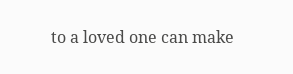to a loved one can make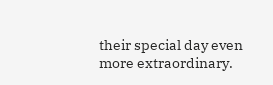their special day even more extraordinary.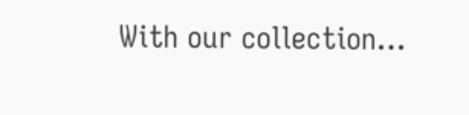With our collection...